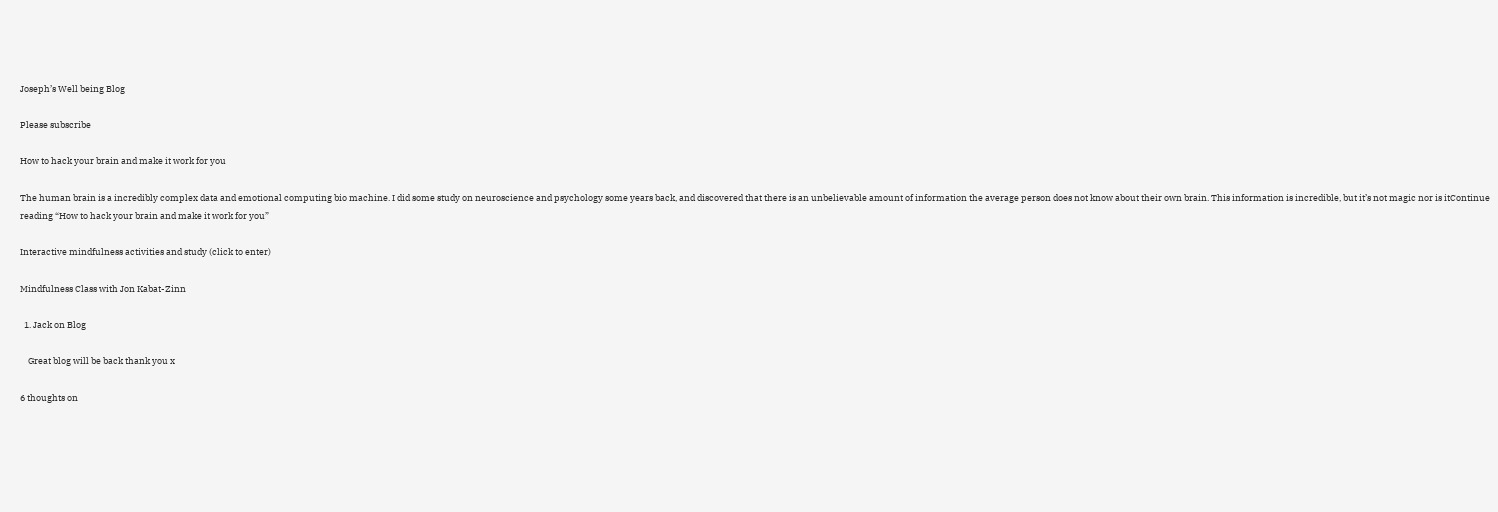Joseph’s Well being Blog

Please subscribe

How to hack your brain and make it work for you

The human brain is a incredibly complex data and emotional computing bio machine. I did some study on neuroscience and psychology some years back, and discovered that there is an unbelievable amount of information the average person does not know about their own brain. This information is incredible, but it’s not magic nor is itContinue reading “How to hack your brain and make it work for you”

Interactive mindfulness activities and study (click to enter)

Mindfulness Class with Jon Kabat-Zinn

  1. Jack on Blog

    Great blog will be back thank you x

6 thoughts on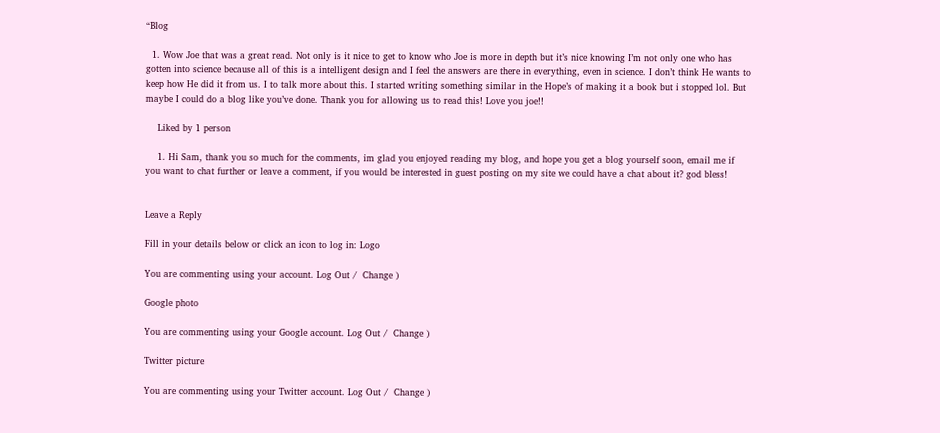“Blog

  1. Wow Joe that was a great read. Not only is it nice to get to know who Joe is more in depth but it’s nice knowing I’m not only one who has gotten into science because all of this is a intelligent design and I feel the answers are there in everything, even in science. I don’t think He wants to keep how He did it from us. I to talk more about this. I started writing something similar in the Hope’s of making it a book but i stopped lol. But maybe I could do a blog like you’ve done. Thank you for allowing us to read this! Love you joe!!

    Liked by 1 person

    1. Hi Sam, thank you so much for the comments, im glad you enjoyed reading my blog, and hope you get a blog yourself soon, email me if you want to chat further or leave a comment, if you would be interested in guest posting on my site we could have a chat about it? god bless!


Leave a Reply

Fill in your details below or click an icon to log in: Logo

You are commenting using your account. Log Out /  Change )

Google photo

You are commenting using your Google account. Log Out /  Change )

Twitter picture

You are commenting using your Twitter account. Log Out /  Change )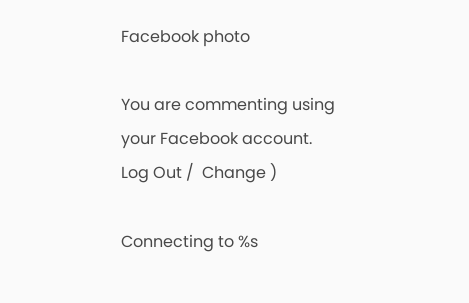Facebook photo

You are commenting using your Facebook account. Log Out /  Change )

Connecting to %s